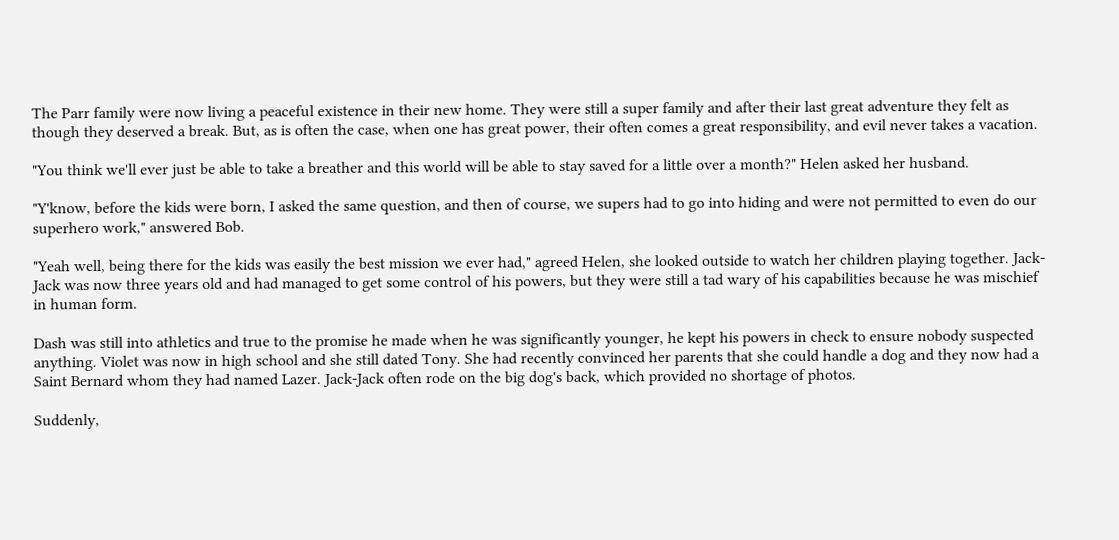The Parr family were now living a peaceful existence in their new home. They were still a super family and after their last great adventure they felt as though they deserved a break. But, as is often the case, when one has great power, their often comes a great responsibility, and evil never takes a vacation.

"You think we'll ever just be able to take a breather and this world will be able to stay saved for a little over a month?" Helen asked her husband.

"Y'know, before the kids were born, I asked the same question, and then of course, we supers had to go into hiding and were not permitted to even do our superhero work," answered Bob.

"Yeah well, being there for the kids was easily the best mission we ever had," agreed Helen, she looked outside to watch her children playing together. Jack-Jack was now three years old and had managed to get some control of his powers, but they were still a tad wary of his capabilities because he was mischief in human form.

Dash was still into athletics and true to the promise he made when he was significantly younger, he kept his powers in check to ensure nobody suspected anything. Violet was now in high school and she still dated Tony. She had recently convinced her parents that she could handle a dog and they now had a Saint Bernard whom they had named Lazer. Jack-Jack often rode on the big dog's back, which provided no shortage of photos.

Suddenly,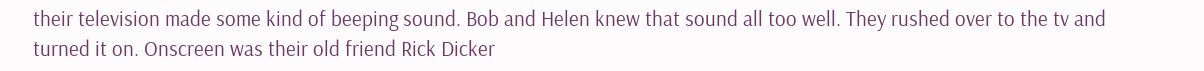their television made some kind of beeping sound. Bob and Helen knew that sound all too well. They rushed over to the tv and turned it on. Onscreen was their old friend Rick Dicker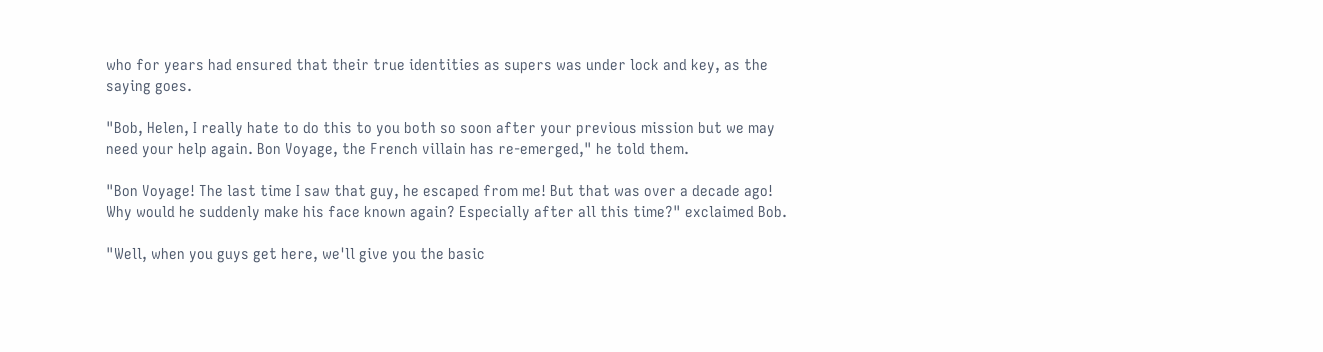who for years had ensured that their true identities as supers was under lock and key, as the saying goes.

"Bob, Helen, I really hate to do this to you both so soon after your previous mission but we may need your help again. Bon Voyage, the French villain has re-emerged," he told them.

"Bon Voyage! The last time I saw that guy, he escaped from me! But that was over a decade ago! Why would he suddenly make his face known again? Especially after all this time?" exclaimed Bob.

"Well, when you guys get here, we'll give you the basic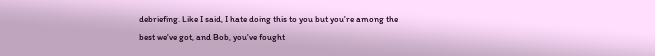debriefing. Like I said, I hate doing this to you but you're among the best we've got, and Bob, you've fought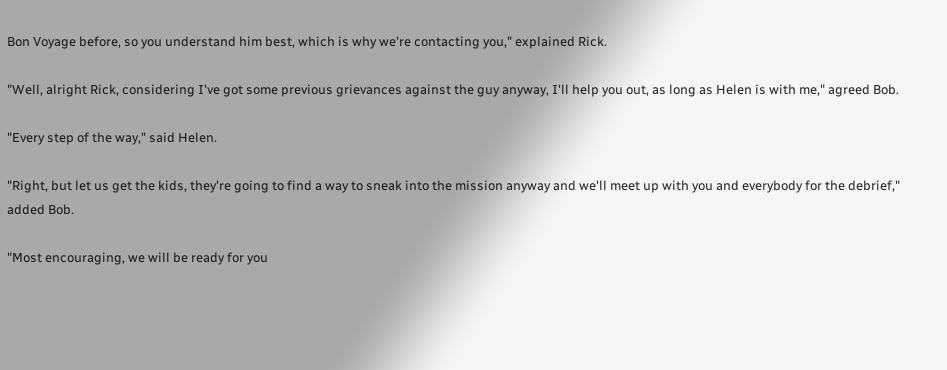Bon Voyage before, so you understand him best, which is why we're contacting you," explained Rick.

"Well, alright Rick, considering I've got some previous grievances against the guy anyway, I'll help you out, as long as Helen is with me," agreed Bob.

"Every step of the way," said Helen.

"Right, but let us get the kids, they're going to find a way to sneak into the mission anyway and we'll meet up with you and everybody for the debrief," added Bob.

"Most encouraging, we will be ready for you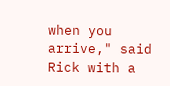when you arrive," said Rick with a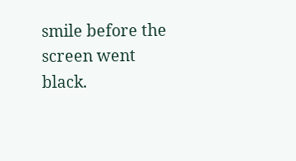smile before the screen went black.